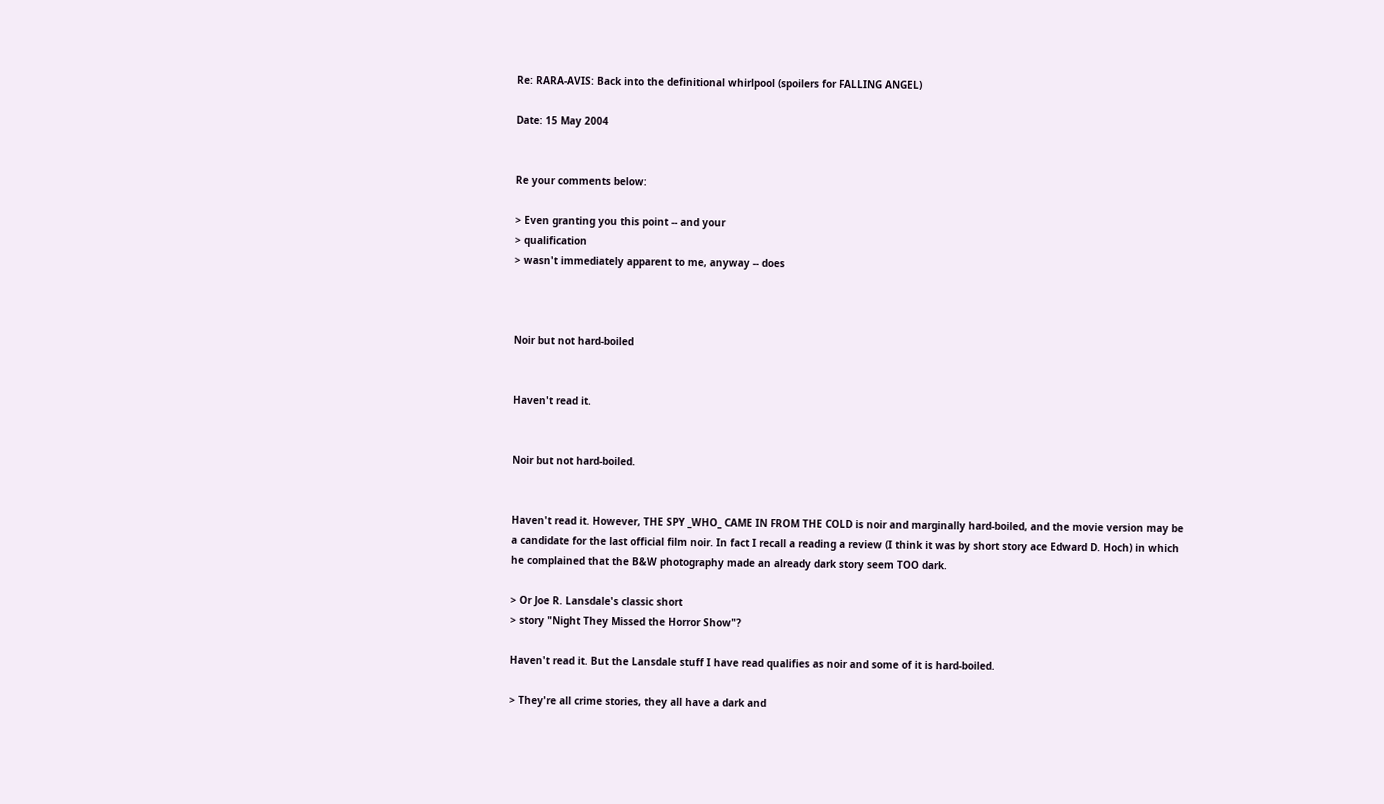Re: RARA-AVIS: Back into the definitional whirlpool (spoilers for FALLING ANGEL)

Date: 15 May 2004


Re your comments below:

> Even granting you this point -- and your
> qualification
> wasn't immediately apparent to me, anyway -- does



Noir but not hard-boiled


Haven't read it.


Noir but not hard-boiled.


Haven't read it. However, THE SPY _WHO_ CAME IN FROM THE COLD is noir and marginally hard-boiled, and the movie version may be a candidate for the last official film noir. In fact I recall a reading a review (I think it was by short story ace Edward D. Hoch) in which he complained that the B&W photography made an already dark story seem TOO dark.

> Or Joe R. Lansdale's classic short
> story "Night They Missed the Horror Show"?

Haven't read it. But the Lansdale stuff I have read qualifies as noir and some of it is hard-boiled.

> They're all crime stories, they all have a dark and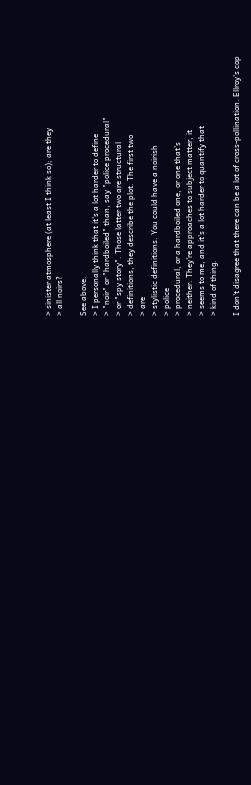> sinister atmosphere (at least I think so); are they
> all noirs?

See above.
> I personally think that it's a lot harder to define
> "noir" or "hardboiled" than, say "police procedural"
> or "spy story". Those latter two are structural
> definitions, they describe the plot. The first two
> are
> stylistic definitions. You could have a noirish
> police
> procedural, or a hardboiled one, or one that's
> neither. They're approaches to subject matter, it
> seems to me, and it's a lot harder to quantify that
> kind of thing.

I don't disagree that there can be a lot of cross-pollination. Ellroy's cop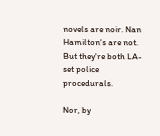novels are noir. Nan Hamilton's are not. But they're both LA-set police procedurals.

Nor, by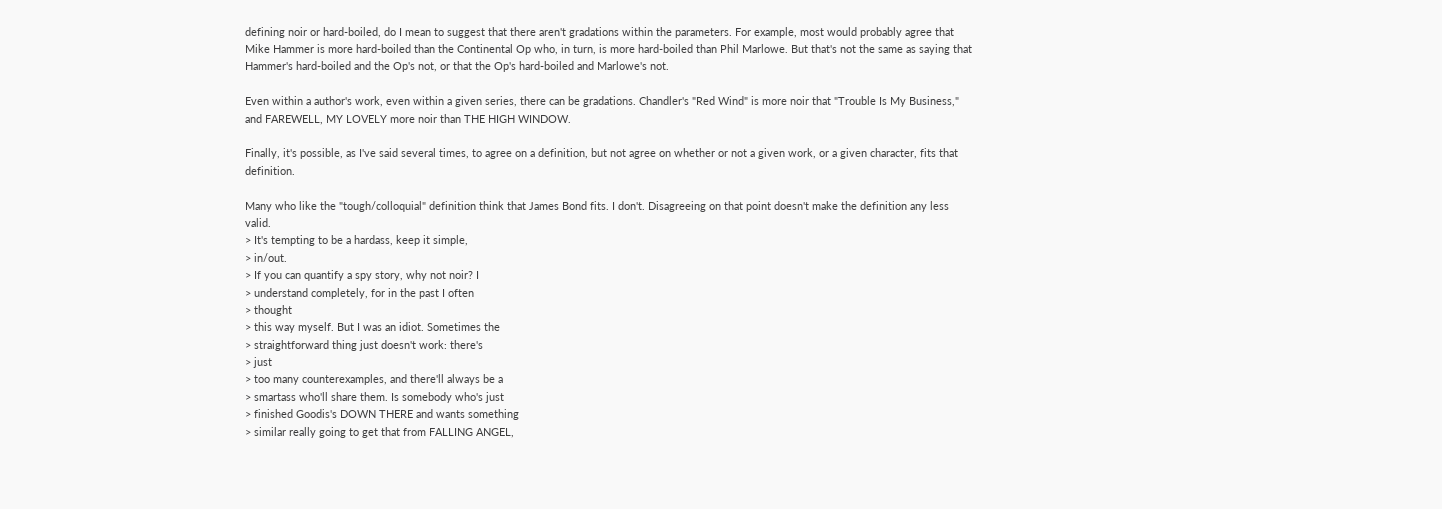defining noir or hard-boiled, do I mean to suggest that there aren't gradations within the parameters. For example, most would probably agree that Mike Hammer is more hard-boiled than the Continental Op who, in turn, is more hard-boiled than Phil Marlowe. But that's not the same as saying that Hammer's hard-boiled and the Op's not, or that the Op's hard-boiled and Marlowe's not.

Even within a author's work, even within a given series, there can be gradations. Chandler's "Red Wind" is more noir that "Trouble Is My Business," and FAREWELL, MY LOVELY more noir than THE HIGH WINDOW.

Finally, it's possible, as I've said several times, to agree on a definition, but not agree on whether or not a given work, or a given character, fits that definition.

Many who like the "tough/colloquial" definition think that James Bond fits. I don't. Disagreeing on that point doesn't make the definition any less valid.
> It's tempting to be a hardass, keep it simple,
> in/out.
> If you can quantify a spy story, why not noir? I
> understand completely, for in the past I often
> thought
> this way myself. But I was an idiot. Sometimes the
> straightforward thing just doesn't work: there's
> just
> too many counterexamples, and there'll always be a
> smartass who'll share them. Is somebody who's just
> finished Goodis's DOWN THERE and wants something
> similar really going to get that from FALLING ANGEL,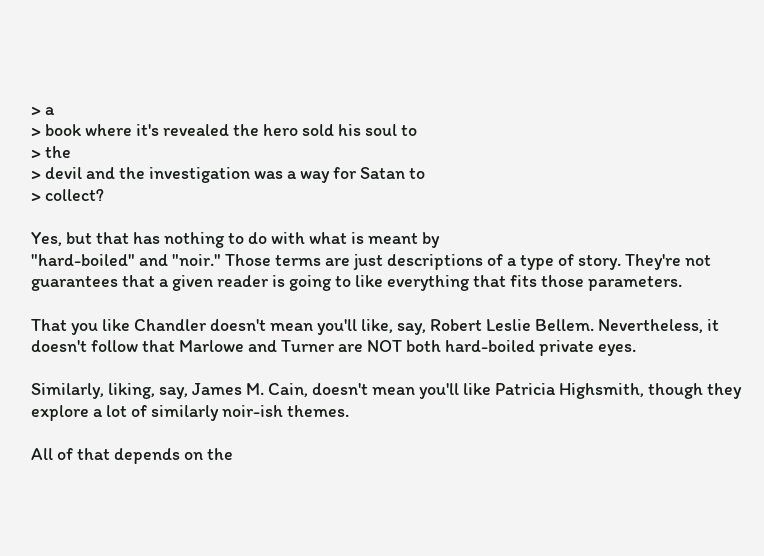> a
> book where it's revealed the hero sold his soul to
> the
> devil and the investigation was a way for Satan to
> collect?

Yes, but that has nothing to do with what is meant by
"hard-boiled" and "noir." Those terms are just descriptions of a type of story. They're not guarantees that a given reader is going to like everything that fits those parameters.

That you like Chandler doesn't mean you'll like, say, Robert Leslie Bellem. Nevertheless, it doesn't follow that Marlowe and Turner are NOT both hard-boiled private eyes.

Similarly, liking, say, James M. Cain, doesn't mean you'll like Patricia Highsmith, though they explore a lot of similarly noir-ish themes.

All of that depends on the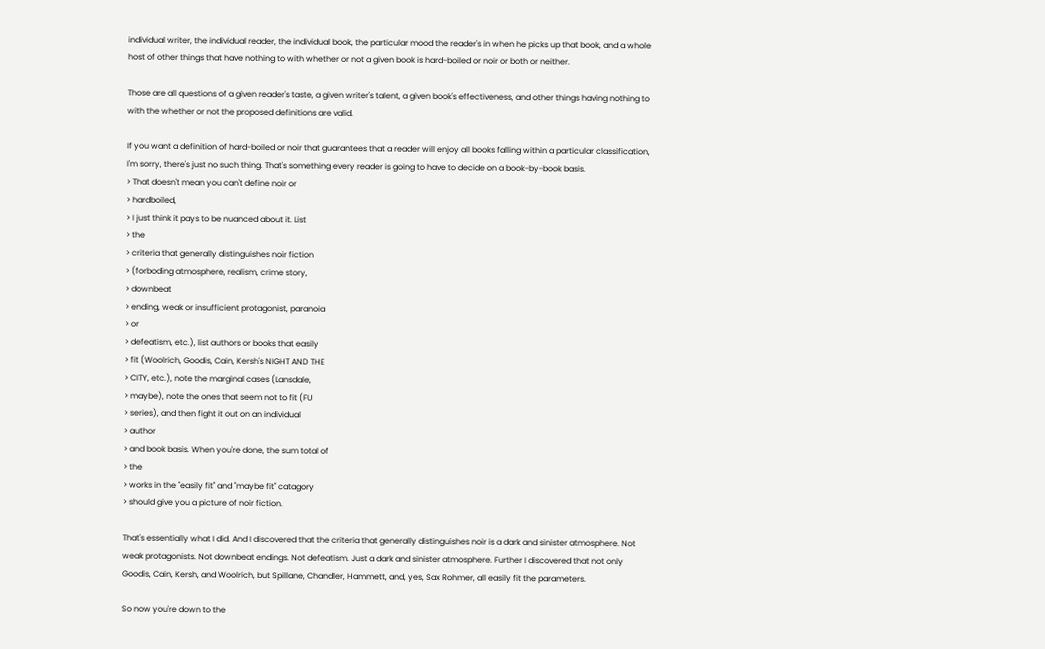individual writer, the individual reader, the individual book, the particular mood the reader's in when he picks up that book, and a whole host of other things that have nothing to with whether or not a given book is hard-boiled or noir or both or neither.

Those are all questions of a given reader's taste, a given writer's talent, a given book's effectiveness, and other things having nothing to with the whether or not the proposed definitions are valid.

If you want a definition of hard-boiled or noir that guarantees that a reader will enjoy all books falling within a particular classification, I'm sorry, there's just no such thing. That's something every reader is going to have to decide on a book-by-book basis.
> That doesn't mean you can't define noir or
> hardboiled,
> I just think it pays to be nuanced about it. List
> the
> criteria that generally distinguishes noir fiction
> (forboding atmosphere, realism, crime story,
> downbeat
> ending, weak or insufficient protagonist, paranoia
> or
> defeatism, etc.), list authors or books that easily
> fit (Woolrich, Goodis, Cain, Kersh's NIGHT AND THE
> CITY, etc.), note the marginal cases (Lansdale,
> maybe), note the ones that seem not to fit (FU
> series), and then fight it out on an individual
> author
> and book basis. When you're done, the sum total of
> the
> works in the "easily fit" and "maybe fit" catagory
> should give you a picture of noir fiction.

That's essentially what I did. And I discovered that the criteria that generally distinguishes noir is a dark and sinister atmosphere. Not weak protagonists. Not downbeat endings. Not defeatism. Just a dark and sinister atmosphere. Further I discovered that not only Goodis, Cain, Kersh, and Woolrich, but Spillane, Chandler, Hammett, and, yes, Sax Rohmer, all easily fit the parameters.

So now you're down to the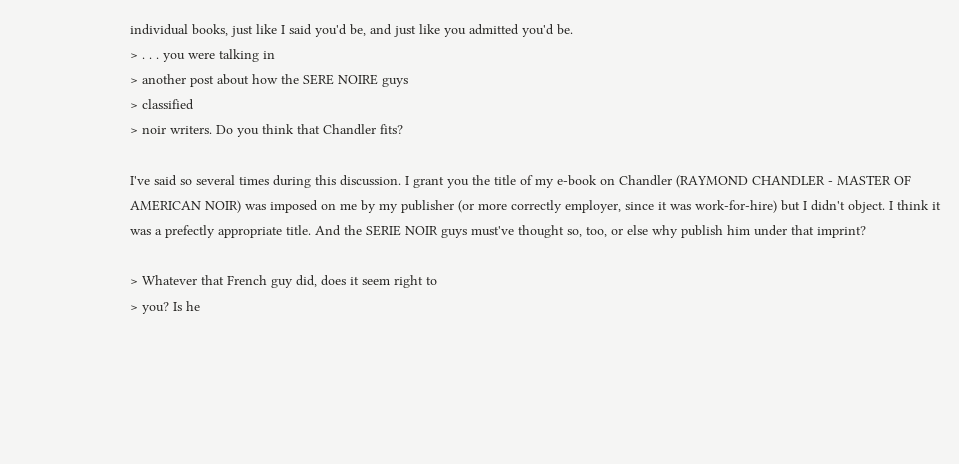individual books, just like I said you'd be, and just like you admitted you'd be.
> . . . you were talking in
> another post about how the SERE NOIRE guys
> classified
> noir writers. Do you think that Chandler fits?

I've said so several times during this discussion. I grant you the title of my e-book on Chandler (RAYMOND CHANDLER - MASTER OF AMERICAN NOIR) was imposed on me by my publisher (or more correctly employer, since it was work-for-hire) but I didn't object. I think it was a prefectly appropriate title. And the SERIE NOIR guys must've thought so, too, or else why publish him under that imprint?

> Whatever that French guy did, does it seem right to
> you? Is he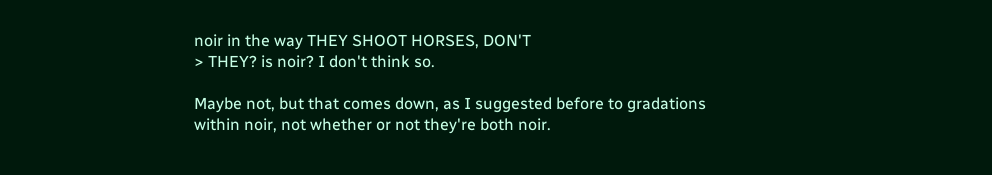noir in the way THEY SHOOT HORSES, DON'T
> THEY? is noir? I don't think so.

Maybe not, but that comes down, as I suggested before to gradations within noir, not whether or not they're both noir.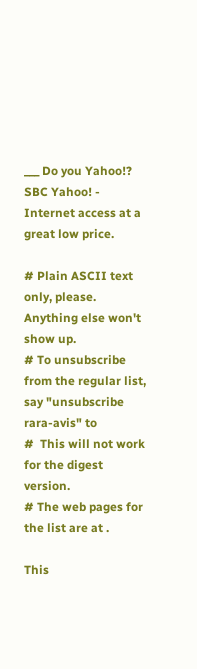___ Do you Yahoo!? SBC Yahoo! - Internet access at a great low price.

# Plain ASCII text only, please.  Anything else won't show up.
# To unsubscribe from the regular list, say "unsubscribe rara-avis" to
#  This will not work for the digest version.
# The web pages for the list are at .

This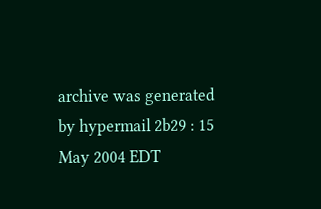archive was generated by hypermail 2b29 : 15 May 2004 EDT